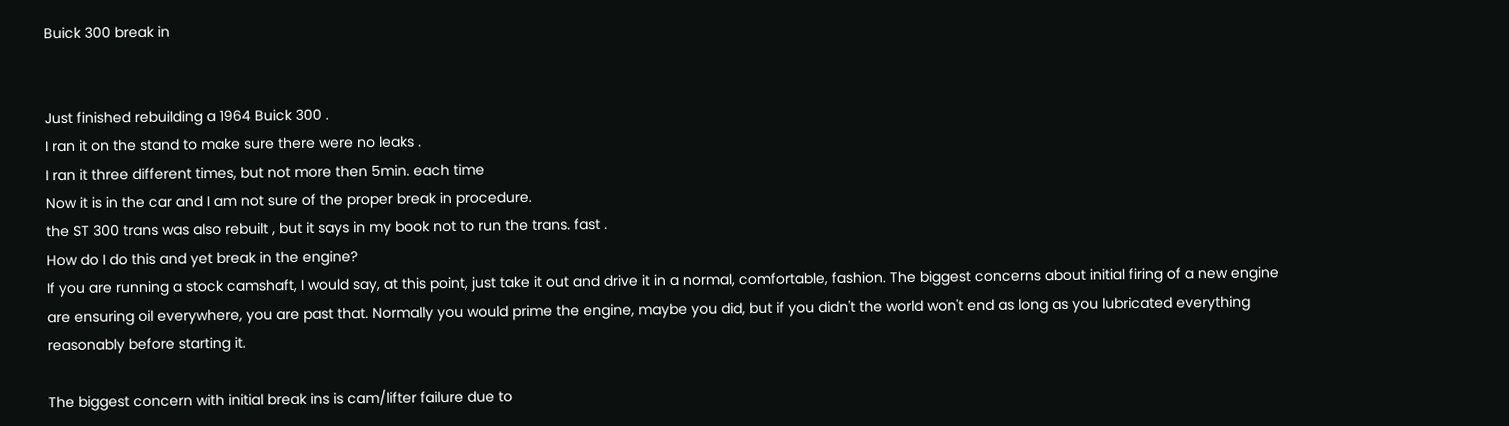Buick 300 break in


Just finished rebuilding a 1964 Buick 300 .
I ran it on the stand to make sure there were no leaks .
I ran it three different times, but not more then 5min. each time
Now it is in the car and I am not sure of the proper break in procedure.
the ST 300 trans was also rebuilt , but it says in my book not to run the trans. fast .
How do I do this and yet break in the engine?
If you are running a stock camshaft, I would say, at this point, just take it out and drive it in a normal, comfortable, fashion. The biggest concerns about initial firing of a new engine are ensuring oil everywhere, you are past that. Normally you would prime the engine, maybe you did, but if you didn't the world won't end as long as you lubricated everything reasonably before starting it.

The biggest concern with initial break ins is cam/lifter failure due to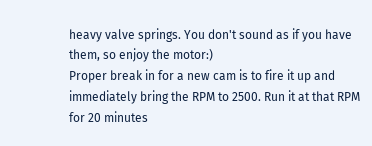heavy valve springs. You don't sound as if you have them, so enjoy the motor:)
Proper break in for a new cam is to fire it up and immediately bring the RPM to 2500. Run it at that RPM for 20 minutes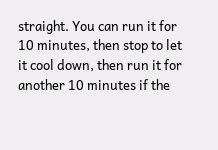straight. You can run it for 10 minutes, then stop to let it cool down, then run it for another 10 minutes if the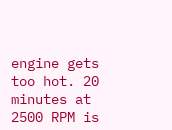engine gets too hot. 20 minutes at 2500 RPM is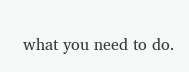what you need to do.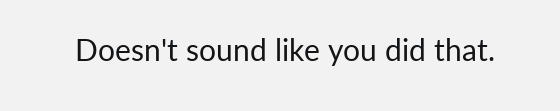Doesn't sound like you did that.